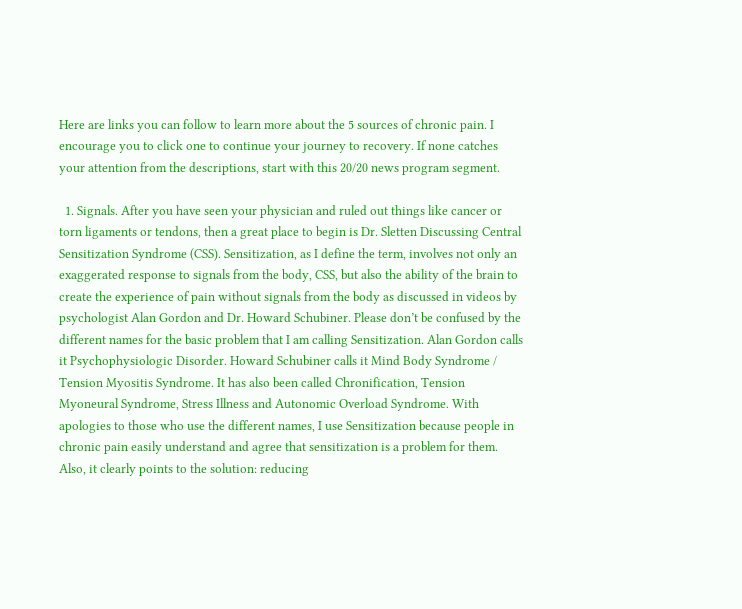Here are links you can follow to learn more about the 5 sources of chronic pain. I encourage you to click one to continue your journey to recovery. If none catches your attention from the descriptions, start with this 20/20 news program segment.

  1. Signals. After you have seen your physician and ruled out things like cancer or torn ligaments or tendons, then a great place to begin is Dr. Sletten Discussing Central Sensitization Syndrome (CSS). Sensitization, as I define the term, involves not only an exaggerated response to signals from the body, CSS, but also the ability of the brain to create the experience of pain without signals from the body as discussed in videos by psychologist Alan Gordon and Dr. Howard Schubiner. Please don’t be confused by the different names for the basic problem that I am calling Sensitization. Alan Gordon calls it Psychophysiologic Disorder. Howard Schubiner calls it Mind Body Syndrome / Tension Myositis Syndrome. It has also been called Chronification, Tension Myoneural Syndrome, Stress Illness and Autonomic Overload Syndrome. With apologies to those who use the different names, I use Sensitization because people in chronic pain easily understand and agree that sensitization is a problem for them. Also, it clearly points to the solution: reducing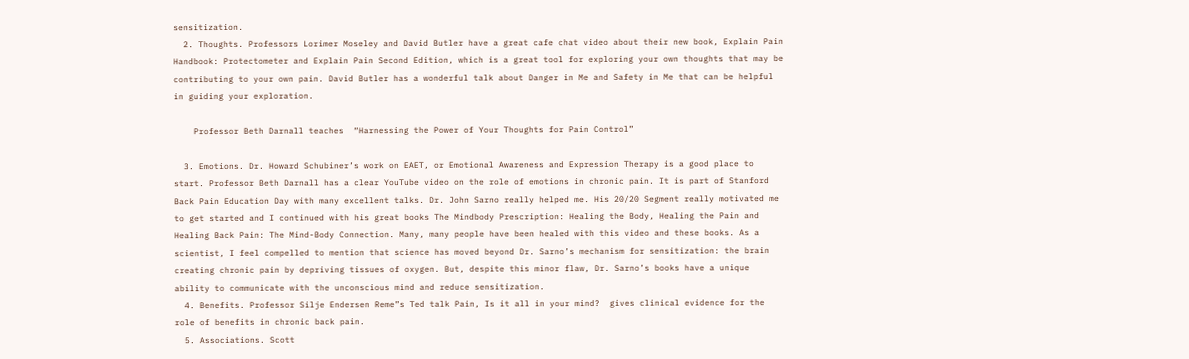sensitization.
  2. Thoughts. Professors Lorimer Moseley and David Butler have a great cafe chat video about their new book, Explain Pain Handbook: Protectometer and Explain Pain Second Edition, which is a great tool for exploring your own thoughts that may be contributing to your own pain. David Butler has a wonderful talk about Danger in Me and Safety in Me that can be helpful in guiding your exploration.

    Professor Beth Darnall teaches  “Harnessing the Power of Your Thoughts for Pain Control”

  3. Emotions. Dr. Howard Schubiner’s work on EAET, or Emotional Awareness and Expression Therapy is a good place to start. Professor Beth Darnall has a clear YouTube video on the role of emotions in chronic pain. It is part of Stanford Back Pain Education Day with many excellent talks. Dr. John Sarno really helped me. His 20/20 Segment really motivated me to get started and I continued with his great books The Mindbody Prescription: Healing the Body, Healing the Pain and Healing Back Pain: The Mind-Body Connection. Many, many people have been healed with this video and these books. As a scientist, I feel compelled to mention that science has moved beyond Dr. Sarno’s mechanism for sensitization: the brain creating chronic pain by depriving tissues of oxygen. But, despite this minor flaw, Dr. Sarno’s books have a unique ability to communicate with the unconscious mind and reduce sensitization.
  4. Benefits. Professor Silje Endersen Reme”s Ted talk Pain, Is it all in your mind?  gives clinical evidence for the role of benefits in chronic back pain.
  5. Associations. Scott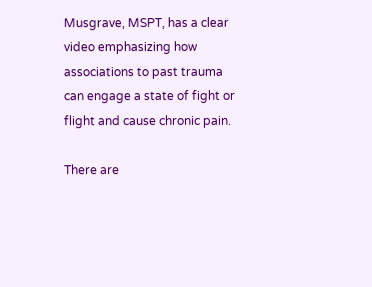Musgrave, MSPT, has a clear video emphasizing how associations to past trauma can engage a state of fight or flight and cause chronic pain.

There are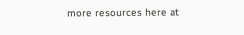more resources here at